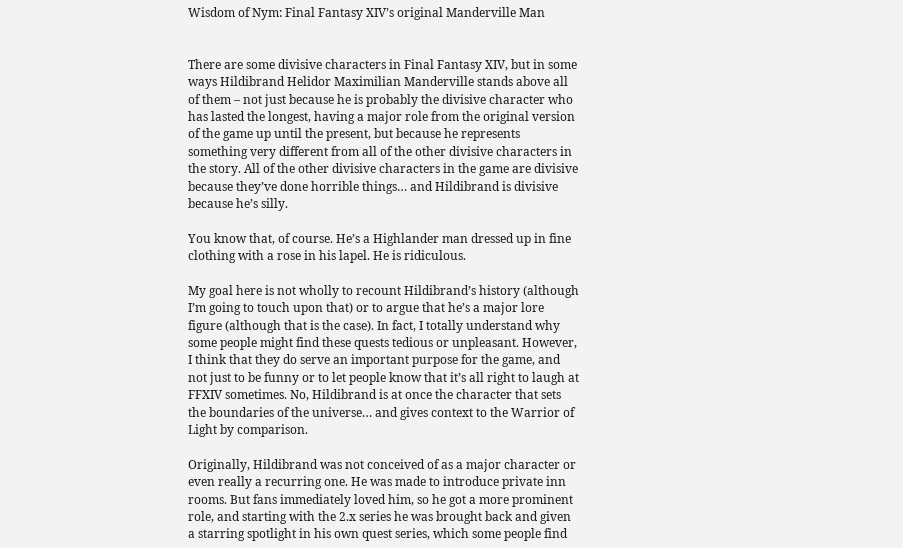Wisdom of Nym: Final Fantasy XIV’s original Manderville Man


There are some divisive characters in Final Fantasy XIV, but in some ways Hildibrand Helidor Maximilian Manderville stands above all of them – not just because he is probably the divisive character who has lasted the longest, having a major role from the original version of the game up until the present, but because he represents something very different from all of the other divisive characters in the story. All of the other divisive characters in the game are divisive because they’ve done horrible things… and Hildibrand is divisive because he’s silly.

You know that, of course. He’s a Highlander man dressed up in fine clothing with a rose in his lapel. He is ridiculous.

My goal here is not wholly to recount Hildibrand’s history (although I’m going to touch upon that) or to argue that he’s a major lore figure (although that is the case). In fact, I totally understand why some people might find these quests tedious or unpleasant. However, I think that they do serve an important purpose for the game, and not just to be funny or to let people know that it’s all right to laugh at FFXIV sometimes. No, Hildibrand is at once the character that sets the boundaries of the universe… and gives context to the Warrior of Light by comparison.

Originally, Hildibrand was not conceived of as a major character or even really a recurring one. He was made to introduce private inn rooms. But fans immediately loved him, so he got a more prominent role, and starting with the 2.x series he was brought back and given a starring spotlight in his own quest series, which some people find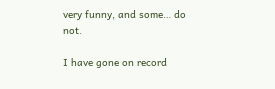very funny, and some… do not.

I have gone on record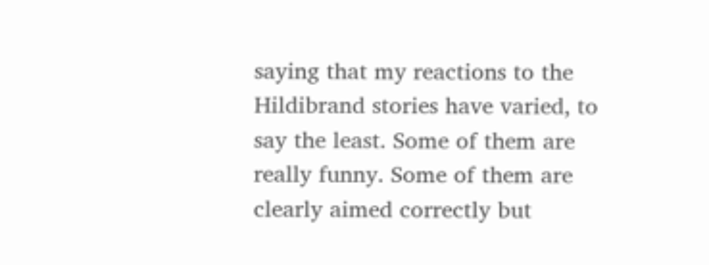saying that my reactions to the Hildibrand stories have varied, to say the least. Some of them are really funny. Some of them are clearly aimed correctly but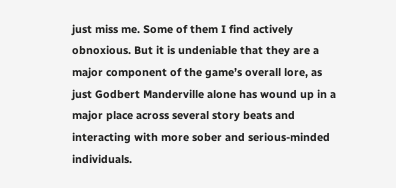just miss me. Some of them I find actively obnoxious. But it is undeniable that they are a major component of the game’s overall lore, as just Godbert Manderville alone has wound up in a major place across several story beats and interacting with more sober and serious-minded individuals.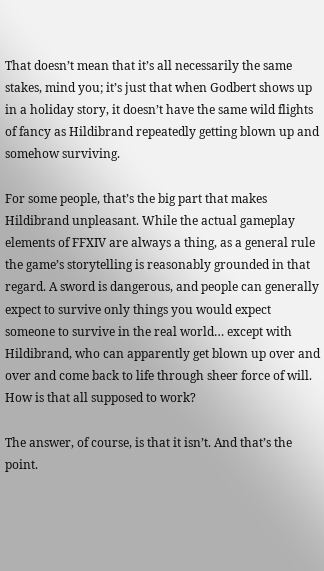That doesn’t mean that it’s all necessarily the same stakes, mind you; it’s just that when Godbert shows up in a holiday story, it doesn’t have the same wild flights of fancy as Hildibrand repeatedly getting blown up and somehow surviving.

For some people, that’s the big part that makes Hildibrand unpleasant. While the actual gameplay elements of FFXIV are always a thing, as a general rule the game’s storytelling is reasonably grounded in that regard. A sword is dangerous, and people can generally expect to survive only things you would expect someone to survive in the real world… except with Hildibrand, who can apparently get blown up over and over and come back to life through sheer force of will. How is that all supposed to work?

The answer, of course, is that it isn’t. And that’s the point.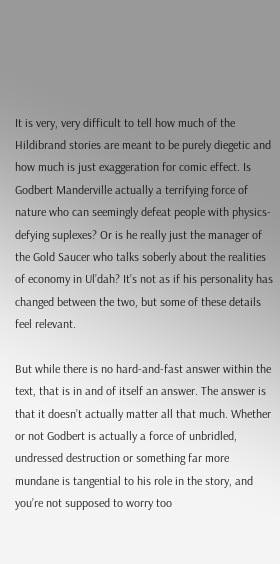It is very, very difficult to tell how much of the Hildibrand stories are meant to be purely diegetic and how much is just exaggeration for comic effect. Is Godbert Manderville actually a terrifying force of nature who can seemingly defeat people with physics-defying suplexes? Or is he really just the manager of the Gold Saucer who talks soberly about the realities of economy in Ul’dah? It’s not as if his personality has changed between the two, but some of these details feel relevant.

But while there is no hard-and-fast answer within the text, that is in and of itself an answer. The answer is that it doesn’t actually matter all that much. Whether or not Godbert is actually a force of unbridled, undressed destruction or something far more mundane is tangential to his role in the story, and you’re not supposed to worry too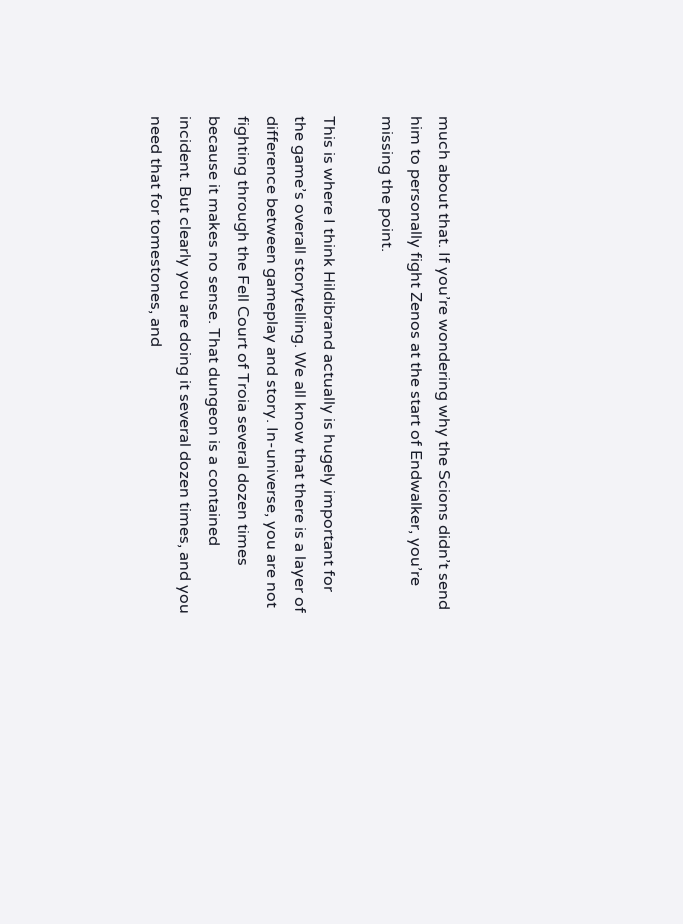much about that. If you’re wondering why the Scions didn’t send him to personally fight Zenos at the start of Endwalker, you’re missing the point.

This is where I think Hildibrand actually is hugely important for the game’s overall storytelling. We all know that there is a layer of difference between gameplay and story. In-universe, you are not fighting through the Fell Court of Troia several dozen times because it makes no sense. That dungeon is a contained incident. But clearly you are doing it several dozen times, and you need that for tomestones, and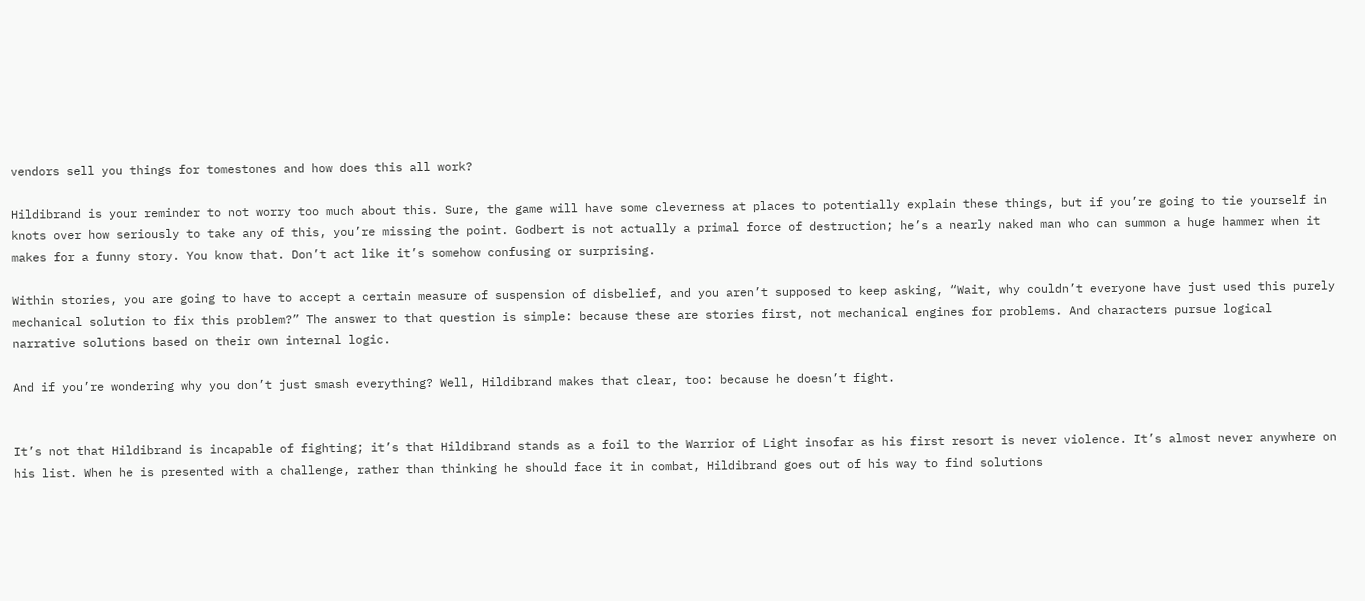vendors sell you things for tomestones and how does this all work?

Hildibrand is your reminder to not worry too much about this. Sure, the game will have some cleverness at places to potentially explain these things, but if you’re going to tie yourself in knots over how seriously to take any of this, you’re missing the point. Godbert is not actually a primal force of destruction; he’s a nearly naked man who can summon a huge hammer when it makes for a funny story. You know that. Don’t act like it’s somehow confusing or surprising.

Within stories, you are going to have to accept a certain measure of suspension of disbelief, and you aren’t supposed to keep asking, “Wait, why couldn’t everyone have just used this purely mechanical solution to fix this problem?” The answer to that question is simple: because these are stories first, not mechanical engines for problems. And characters pursue logical narrative solutions based on their own internal logic.

And if you’re wondering why you don’t just smash everything? Well, Hildibrand makes that clear, too: because he doesn’t fight.


It’s not that Hildibrand is incapable of fighting; it’s that Hildibrand stands as a foil to the Warrior of Light insofar as his first resort is never violence. It’s almost never anywhere on his list. When he is presented with a challenge, rather than thinking he should face it in combat, Hildibrand goes out of his way to find solutions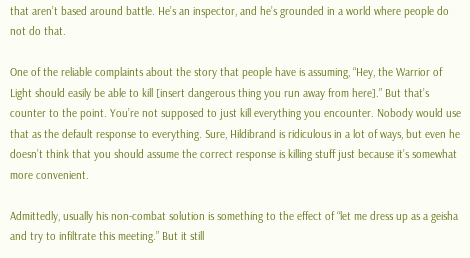that aren’t based around battle. He’s an inspector, and he’s grounded in a world where people do not do that.

One of the reliable complaints about the story that people have is assuming, “Hey, the Warrior of Light should easily be able to kill [insert dangerous thing you run away from here].” But that’s counter to the point. You’re not supposed to just kill everything you encounter. Nobody would use that as the default response to everything. Sure, Hildibrand is ridiculous in a lot of ways, but even he doesn’t think that you should assume the correct response is killing stuff just because it’s somewhat more convenient.

Admittedly, usually his non-combat solution is something to the effect of “let me dress up as a geisha and try to infiltrate this meeting.” But it still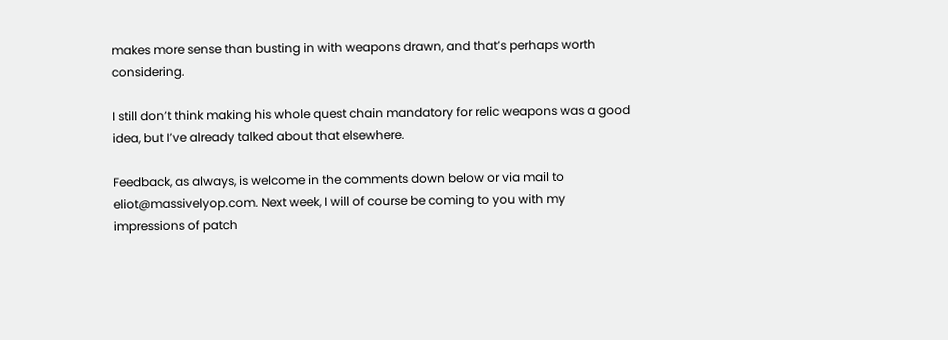makes more sense than busting in with weapons drawn, and that’s perhaps worth considering.

I still don’t think making his whole quest chain mandatory for relic weapons was a good idea, but I’ve already talked about that elsewhere.

Feedback, as always, is welcome in the comments down below or via mail to eliot@massivelyop.com. Next week, I will of course be coming to you with my impressions of patch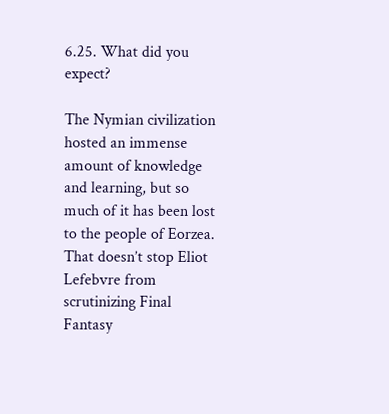6.25. What did you expect?

The Nymian civilization hosted an immense amount of knowledge and learning, but so much of it has been lost to the people of Eorzea. That doesn’t stop Eliot Lefebvre from scrutinizing Final Fantasy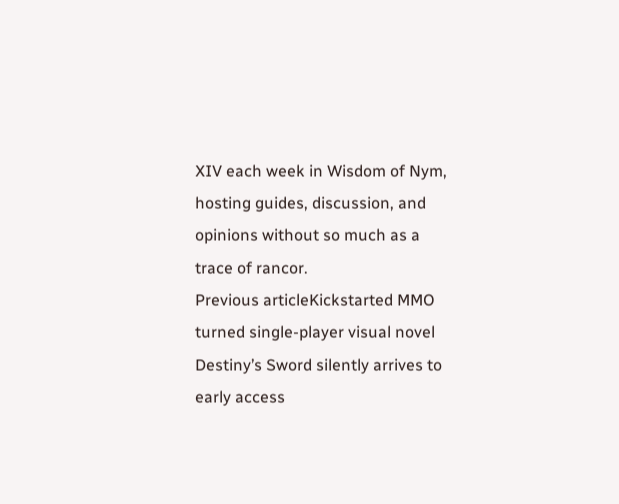XIV each week in Wisdom of Nym, hosting guides, discussion, and opinions without so much as a trace of rancor.
Previous articleKickstarted MMO turned single-player visual novel Destiny’s Sword silently arrives to early access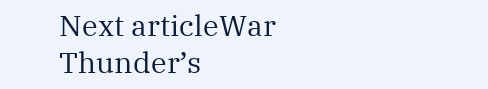Next articleWar Thunder’s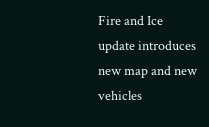Fire and Ice update introduces new map and new vehicles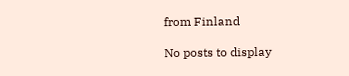from Finland

No posts to display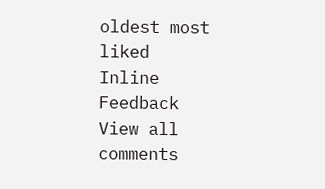oldest most liked
Inline Feedback
View all comments